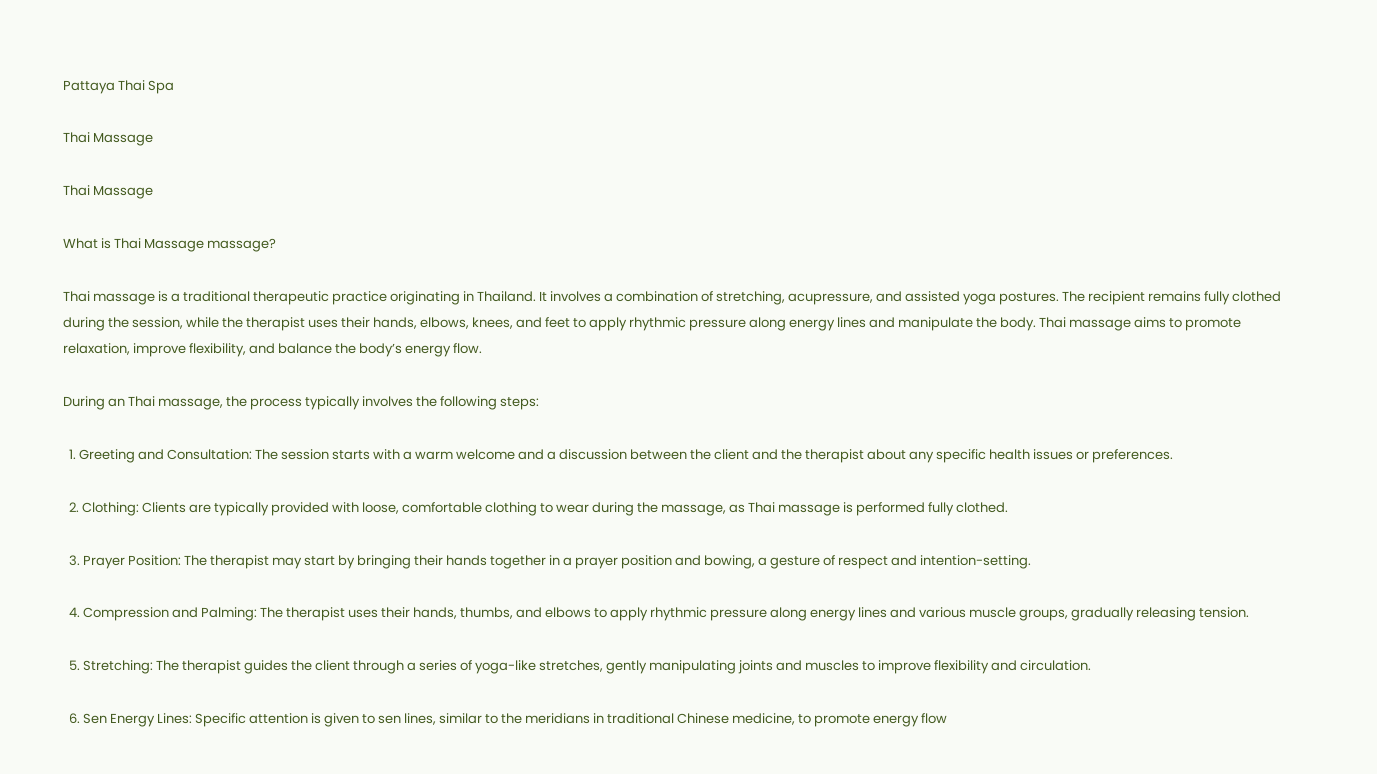Pattaya Thai Spa

Thai Massage

Thai Massage

What is Thai Massage massage?

Thai massage is a traditional therapeutic practice originating in Thailand. It involves a combination of stretching, acupressure, and assisted yoga postures. The recipient remains fully clothed during the session, while the therapist uses their hands, elbows, knees, and feet to apply rhythmic pressure along energy lines and manipulate the body. Thai massage aims to promote relaxation, improve flexibility, and balance the body’s energy flow.

During an Thai massage, the process typically involves the following steps:

  1. Greeting and Consultation: The session starts with a warm welcome and a discussion between the client and the therapist about any specific health issues or preferences.

  2. Clothing: Clients are typically provided with loose, comfortable clothing to wear during the massage, as Thai massage is performed fully clothed.

  3. Prayer Position: The therapist may start by bringing their hands together in a prayer position and bowing, a gesture of respect and intention-setting.

  4. Compression and Palming: The therapist uses their hands, thumbs, and elbows to apply rhythmic pressure along energy lines and various muscle groups, gradually releasing tension.

  5. Stretching: The therapist guides the client through a series of yoga-like stretches, gently manipulating joints and muscles to improve flexibility and circulation.

  6. Sen Energy Lines: Specific attention is given to sen lines, similar to the meridians in traditional Chinese medicine, to promote energy flow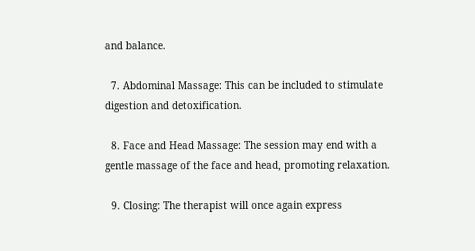and balance.

  7. Abdominal Massage: This can be included to stimulate digestion and detoxification.

  8. Face and Head Massage: The session may end with a gentle massage of the face and head, promoting relaxation.

  9. Closing: The therapist will once again express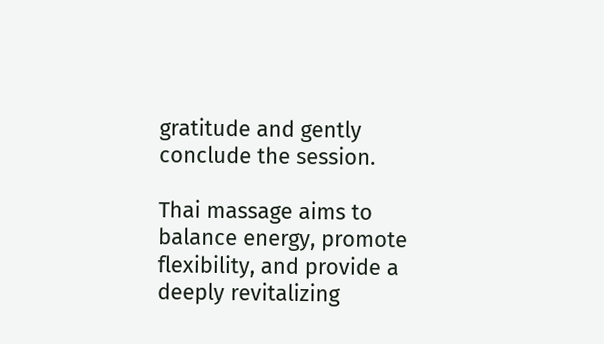gratitude and gently conclude the session.

Thai massage aims to balance energy, promote flexibility, and provide a deeply revitalizing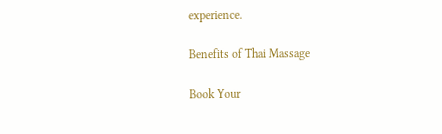experience.

Benefits of Thai Massage

Book Your